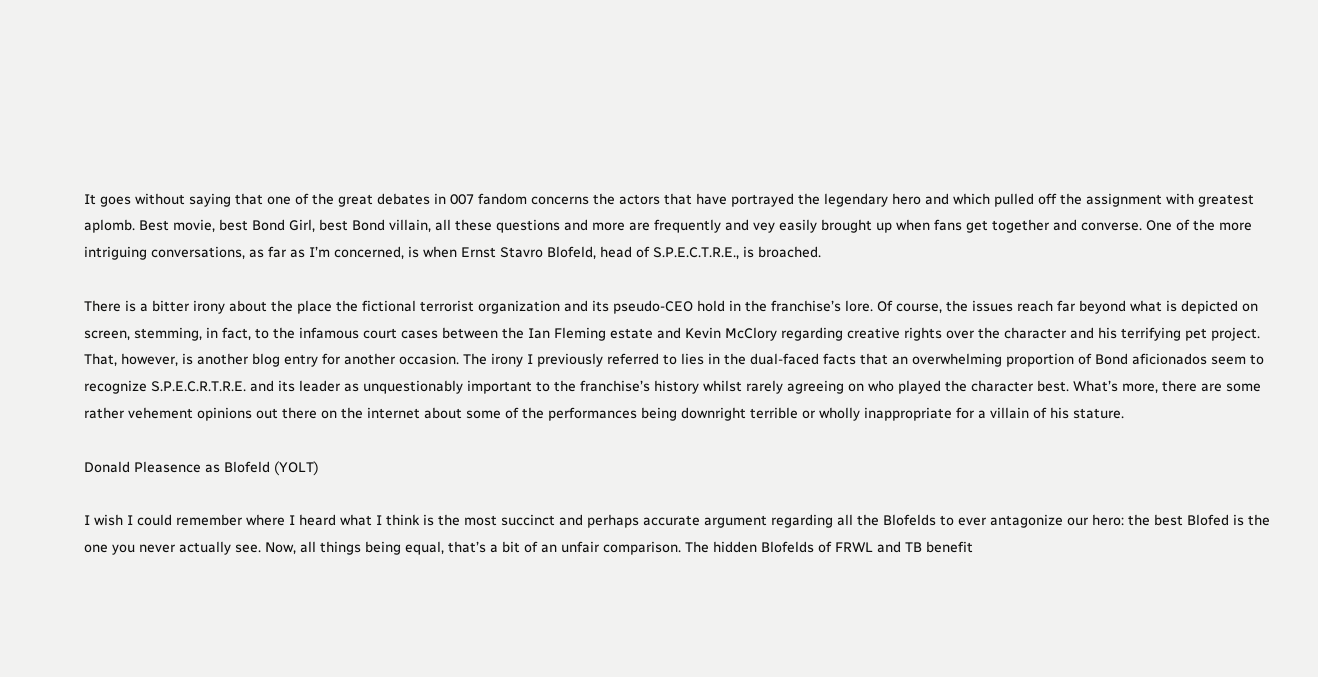It goes without saying that one of the great debates in 007 fandom concerns the actors that have portrayed the legendary hero and which pulled off the assignment with greatest aplomb. Best movie, best Bond Girl, best Bond villain, all these questions and more are frequently and vey easily brought up when fans get together and converse. One of the more intriguing conversations, as far as I’m concerned, is when Ernst Stavro Blofeld, head of S.P.E.C.T.R.E., is broached.

There is a bitter irony about the place the fictional terrorist organization and its pseudo-CEO hold in the franchise’s lore. Of course, the issues reach far beyond what is depicted on screen, stemming, in fact, to the infamous court cases between the Ian Fleming estate and Kevin McClory regarding creative rights over the character and his terrifying pet project. That, however, is another blog entry for another occasion. The irony I previously referred to lies in the dual-faced facts that an overwhelming proportion of Bond aficionados seem to recognize S.P.E.C.R.T.R.E. and its leader as unquestionably important to the franchise’s history whilst rarely agreeing on who played the character best. What’s more, there are some rather vehement opinions out there on the internet about some of the performances being downright terrible or wholly inappropriate for a villain of his stature.

Donald Pleasence as Blofeld (YOLT)

I wish I could remember where I heard what I think is the most succinct and perhaps accurate argument regarding all the Blofelds to ever antagonize our hero: the best Blofed is the one you never actually see. Now, all things being equal, that’s a bit of an unfair comparison. The hidden Blofelds of FRWL and TB benefit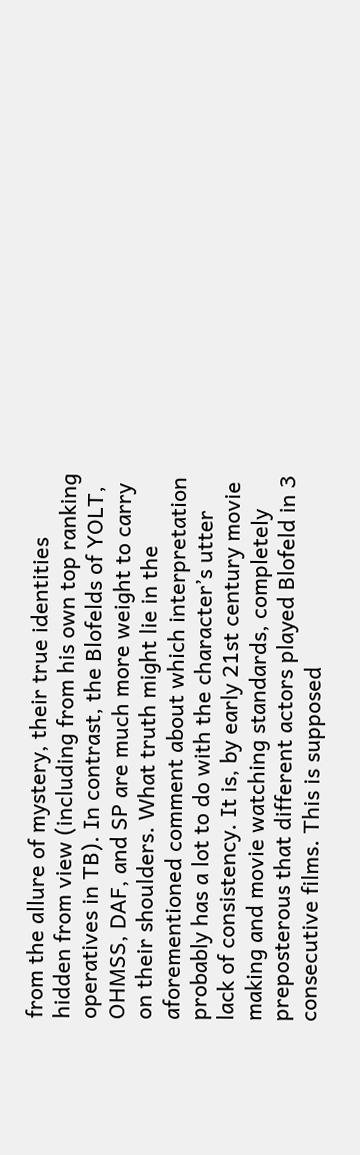from the allure of mystery, their true identities hidden from view (including from his own top ranking operatives in TB). In contrast, the Blofelds of YOLT, OHMSS, DAF, and SP are much more weight to carry on their shoulders. What truth might lie in the aforementioned comment about which interpretation probably has a lot to do with the character’s utter lack of consistency. It is, by early 21st century movie making and movie watching standards, completely preposterous that different actors played Blofeld in 3 consecutive films. This is supposed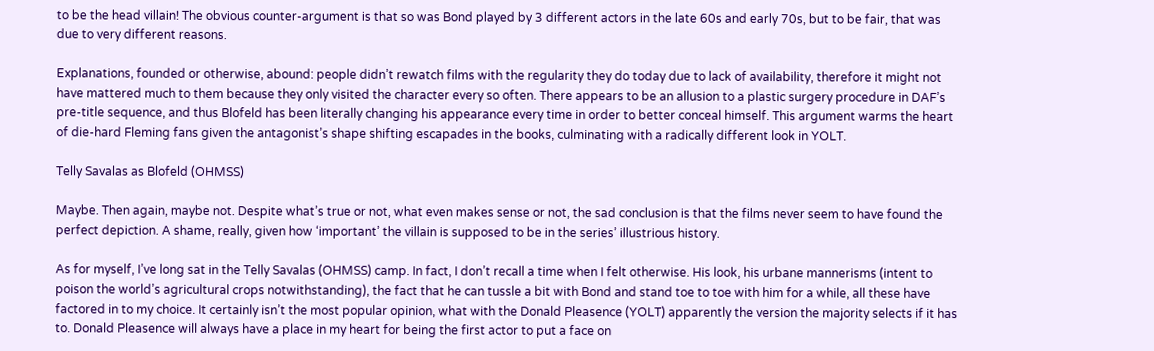to be the head villain! The obvious counter-argument is that so was Bond played by 3 different actors in the late 60s and early 70s, but to be fair, that was due to very different reasons.

Explanations, founded or otherwise, abound: people didn’t rewatch films with the regularity they do today due to lack of availability, therefore it might not have mattered much to them because they only visited the character every so often. There appears to be an allusion to a plastic surgery procedure in DAF’s pre-title sequence, and thus Blofeld has been literally changing his appearance every time in order to better conceal himself. This argument warms the heart of die-hard Fleming fans given the antagonist’s shape shifting escapades in the books, culminating with a radically different look in YOLT.

Telly Savalas as Blofeld (OHMSS)

Maybe. Then again, maybe not. Despite what’s true or not, what even makes sense or not, the sad conclusion is that the films never seem to have found the perfect depiction. A shame, really, given how ‘important’ the villain is supposed to be in the series’ illustrious history.

As for myself, I’ve long sat in the Telly Savalas (OHMSS) camp. In fact, I don’t recall a time when I felt otherwise. His look, his urbane mannerisms (intent to poison the world’s agricultural crops notwithstanding), the fact that he can tussle a bit with Bond and stand toe to toe with him for a while, all these have factored in to my choice. It certainly isn’t the most popular opinion, what with the Donald Pleasence (YOLT) apparently the version the majority selects if it has to. Donald Pleasence will always have a place in my heart for being the first actor to put a face on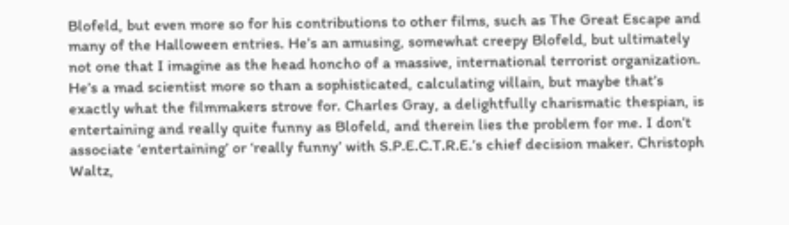Blofeld, but even more so for his contributions to other films, such as The Great Escape and many of the Halloween entries. He’s an amusing, somewhat creepy Blofeld, but ultimately not one that I imagine as the head honcho of a massive, international terrorist organization. He’s a mad scientist more so than a sophisticated, calculating villain, but maybe that’s exactly what the filmmakers strove for. Charles Gray, a delightfully charismatic thespian, is entertaining and really quite funny as Blofeld, and therein lies the problem for me. I don’t associate ‘entertaining’ or ‘really funny’ with S.P.E.C.T.R.E.’s chief decision maker. Christoph Waltz,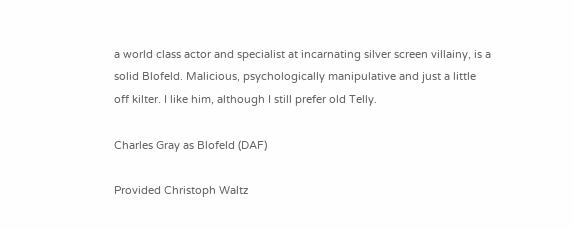a world class actor and specialist at incarnating silver screen villainy, is a solid Blofeld. Malicious, psychologically manipulative and just a little off kilter. I like him, although I still prefer old Telly.

Charles Gray as Blofeld (DAF)

Provided Christoph Waltz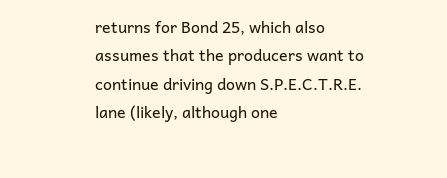returns for Bond 25, which also assumes that the producers want to continue driving down S.P.E.C.T.R.E. lane (likely, although one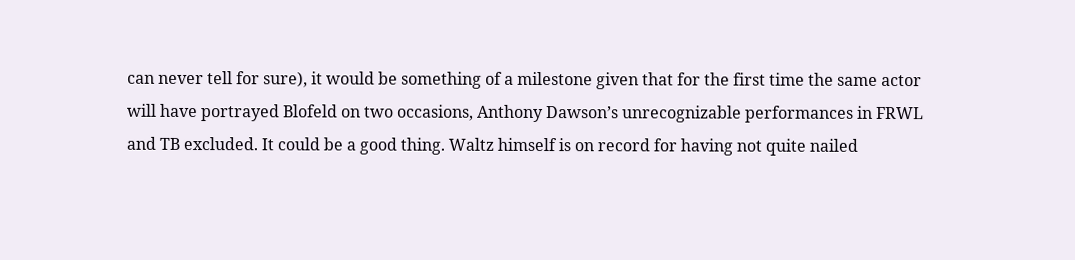can never tell for sure), it would be something of a milestone given that for the first time the same actor will have portrayed Blofeld on two occasions, Anthony Dawson’s unrecognizable performances in FRWL and TB excluded. It could be a good thing. Waltz himself is on record for having not quite nailed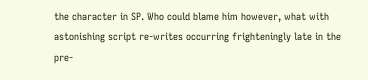the character in SP. Who could blame him however, what with astonishing script re-writes occurring frighteningly late in the pre-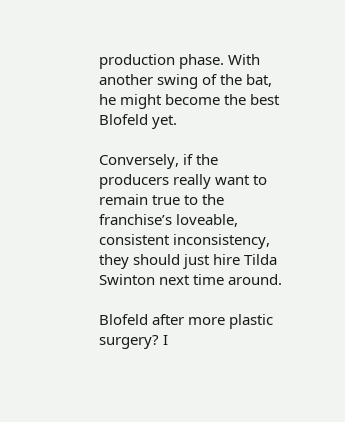production phase. With another swing of the bat, he might become the best Blofeld yet.

Conversely, if the producers really want to remain true to the franchise’s loveable, consistent inconsistency, they should just hire Tilda Swinton next time around.

Blofeld after more plastic surgery? I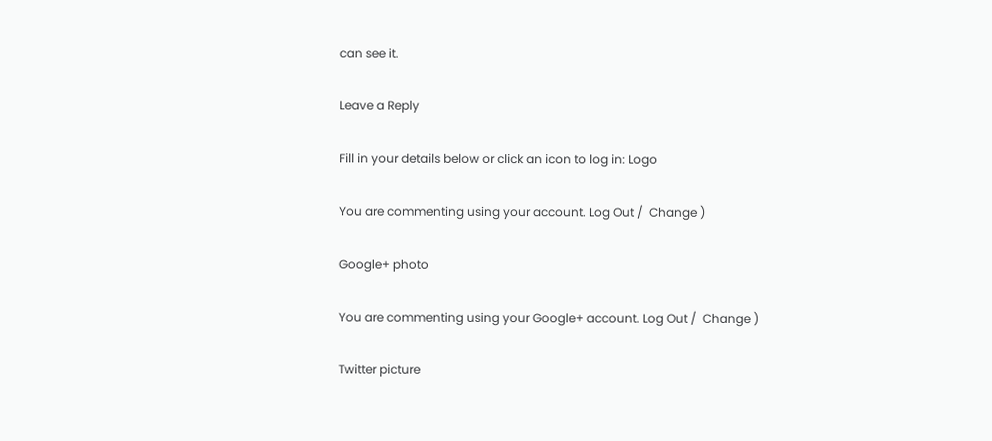can see it.

Leave a Reply

Fill in your details below or click an icon to log in: Logo

You are commenting using your account. Log Out /  Change )

Google+ photo

You are commenting using your Google+ account. Log Out /  Change )

Twitter picture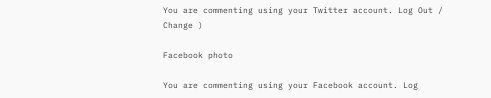You are commenting using your Twitter account. Log Out /  Change )

Facebook photo

You are commenting using your Facebook account. Log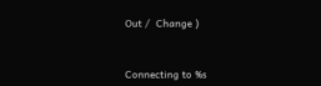Out /  Change )


Connecting to %s